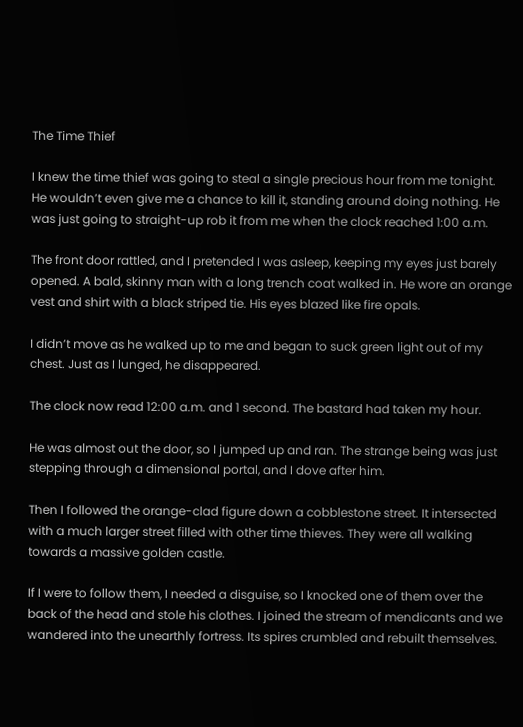The Time Thief

I knew the time thief was going to steal a single precious hour from me tonight. He wouldn’t even give me a chance to kill it, standing around doing nothing. He was just going to straight-up rob it from me when the clock reached 1:00 a.m.

The front door rattled, and I pretended I was asleep, keeping my eyes just barely opened. A bald, skinny man with a long trench coat walked in. He wore an orange vest and shirt with a black striped tie. His eyes blazed like fire opals.

I didn’t move as he walked up to me and began to suck green light out of my chest. Just as I lunged, he disappeared.

The clock now read 12:00 a.m. and 1 second. The bastard had taken my hour.

He was almost out the door, so I jumped up and ran. The strange being was just stepping through a dimensional portal, and I dove after him.

Then I followed the orange-clad figure down a cobblestone street. It intersected with a much larger street filled with other time thieves. They were all walking towards a massive golden castle.

If I were to follow them, I needed a disguise, so I knocked one of them over the back of the head and stole his clothes. I joined the stream of mendicants and we wandered into the unearthly fortress. Its spires crumbled and rebuilt themselves.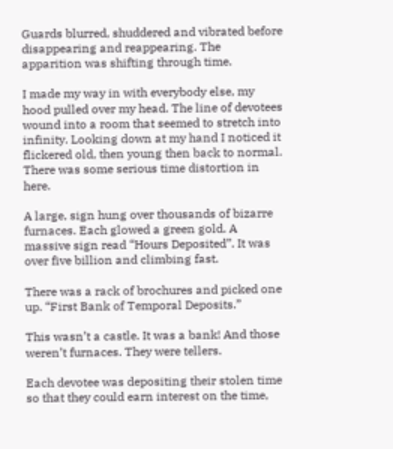Guards blurred, shuddered and vibrated before disappearing and reappearing. The apparition was shifting through time.

I made my way in with everybody else, my hood pulled over my head. The line of devotees wound into a room that seemed to stretch into infinity. Looking down at my hand I noticed it flickered old, then young then back to normal. There was some serious time distortion in here.

A large, sign hung over thousands of bizarre furnaces. Each glowed a green gold. A massive sign read “Hours Deposited”. It was over five billion and climbing fast.

There was a rack of brochures and picked one up. “First Bank of Temporal Deposits.”

This wasn’t a castle. It was a bank! And those weren’t furnaces. They were tellers.

Each devotee was depositing their stolen time so that they could earn interest on the time,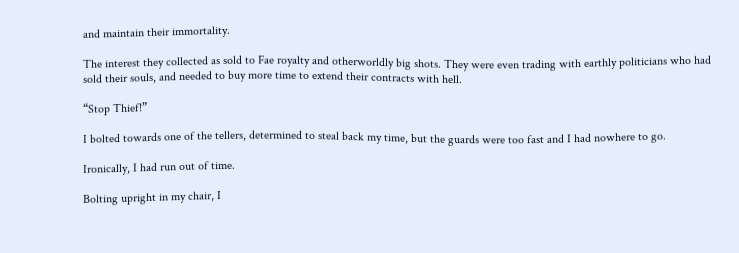and maintain their immortality.

The interest they collected as sold to Fae royalty and otherworldly big shots. They were even trading with earthly politicians who had sold their souls, and needed to buy more time to extend their contracts with hell.

“Stop Thief!”

I bolted towards one of the tellers, determined to steal back my time, but the guards were too fast and I had nowhere to go.

Ironically, I had run out of time.

Bolting upright in my chair, I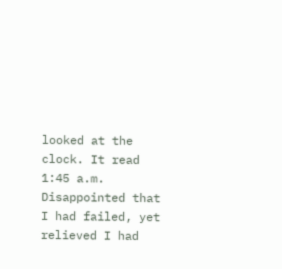looked at the clock. It read 1:45 a.m. Disappointed that I had failed, yet relieved I had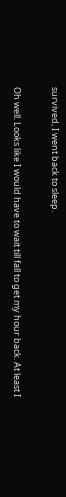survived, I went back to sleep.

Oh well. Looks like I would have to wait till fall to get my hour back. At least I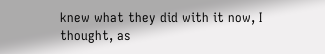knew what they did with it now, I thought, as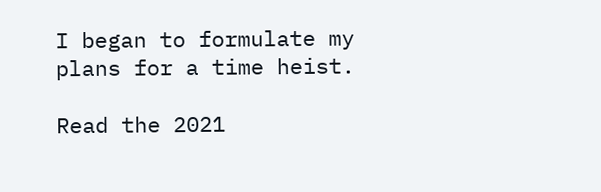I began to formulate my plans for a time heist.

Read the 2021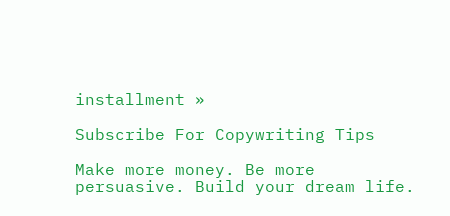installment »

Subscribe For Copywriting Tips

Make more money. Be more persuasive. Build your dream life.